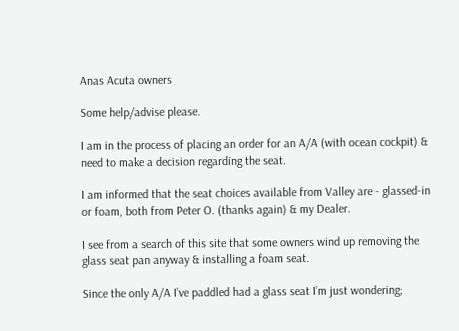Anas Acuta owners

Some help/advise please.

I am in the process of placing an order for an A/A (with ocean cockpit) & need to make a decision regarding the seat.

I am informed that the seat choices available from Valley are - glassed-in or foam, both from Peter O. (thanks again) & my Dealer.

I see from a search of this site that some owners wind up removing the glass seat pan anyway & installing a foam seat.

Since the only A/A I’ve paddled had a glass seat I’m just wondering;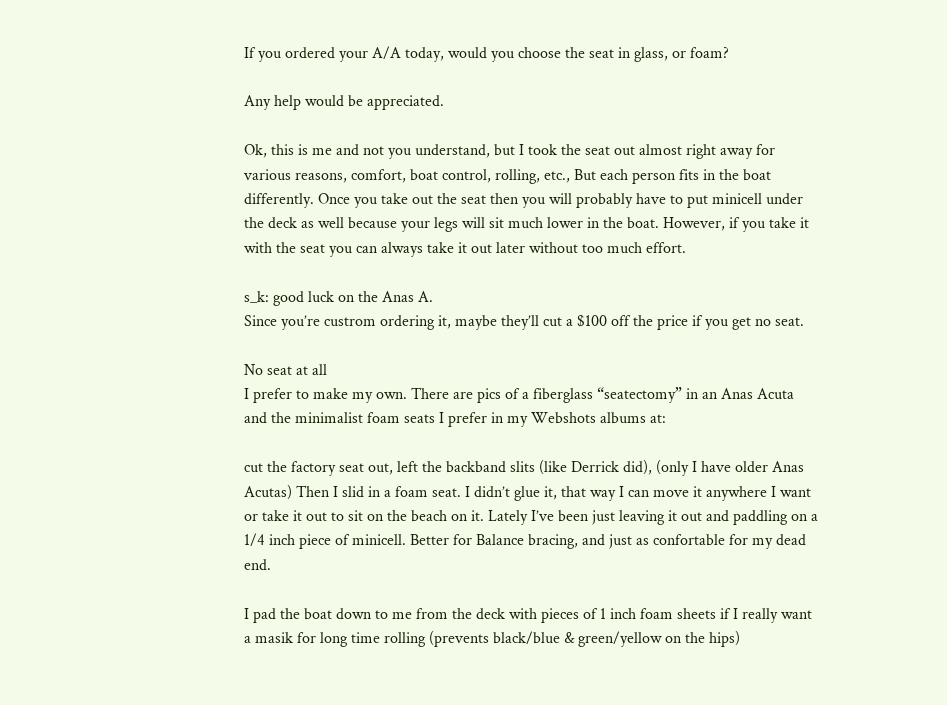If you ordered your A/A today, would you choose the seat in glass, or foam?

Any help would be appreciated.

Ok, this is me and not you understand, but I took the seat out almost right away for various reasons, comfort, boat control, rolling, etc., But each person fits in the boat differently. Once you take out the seat then you will probably have to put minicell under the deck as well because your legs will sit much lower in the boat. However, if you take it with the seat you can always take it out later without too much effort.

s_k: good luck on the Anas A.
Since you’re custrom ordering it, maybe they’ll cut a $100 off the price if you get no seat.

No seat at all
I prefer to make my own. There are pics of a fiberglass “seatectomy” in an Anas Acuta and the minimalist foam seats I prefer in my Webshots albums at:

cut the factory seat out, left the backband slits (like Derrick did), (only I have older Anas Acutas) Then I slid in a foam seat. I didn’t glue it, that way I can move it anywhere I want or take it out to sit on the beach on it. Lately I’ve been just leaving it out and paddling on a 1/4 inch piece of minicell. Better for Balance bracing, and just as confortable for my dead end.

I pad the boat down to me from the deck with pieces of 1 inch foam sheets if I really want a masik for long time rolling (prevents black/blue & green/yellow on the hips)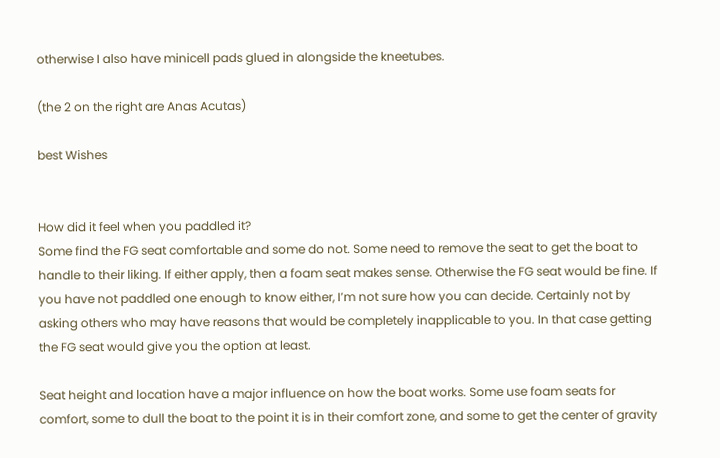otherwise I also have minicell pads glued in alongside the kneetubes.

(the 2 on the right are Anas Acutas)

best Wishes


How did it feel when you paddled it?
Some find the FG seat comfortable and some do not. Some need to remove the seat to get the boat to handle to their liking. If either apply, then a foam seat makes sense. Otherwise the FG seat would be fine. If you have not paddled one enough to know either, I’m not sure how you can decide. Certainly not by asking others who may have reasons that would be completely inapplicable to you. In that case getting the FG seat would give you the option at least.

Seat height and location have a major influence on how the boat works. Some use foam seats for comfort, some to dull the boat to the point it is in their comfort zone, and some to get the center of gravity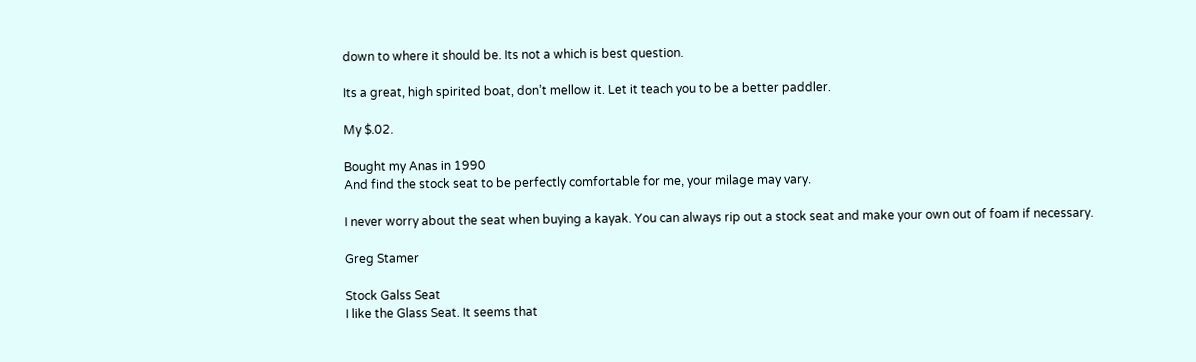down to where it should be. Its not a which is best question.

Its a great, high spirited boat, don’t mellow it. Let it teach you to be a better paddler.

My $.02.

Bought my Anas in 1990
And find the stock seat to be perfectly comfortable for me, your milage may vary.

I never worry about the seat when buying a kayak. You can always rip out a stock seat and make your own out of foam if necessary.

Greg Stamer

Stock Galss Seat
I like the Glass Seat. It seems that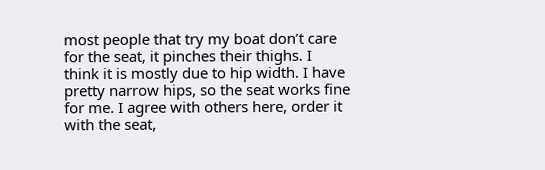most people that try my boat don’t care for the seat, it pinches their thighs. I think it is mostly due to hip width. I have pretty narrow hips, so the seat works fine for me. I agree with others here, order it with the seat,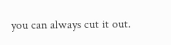you can always cut it out.